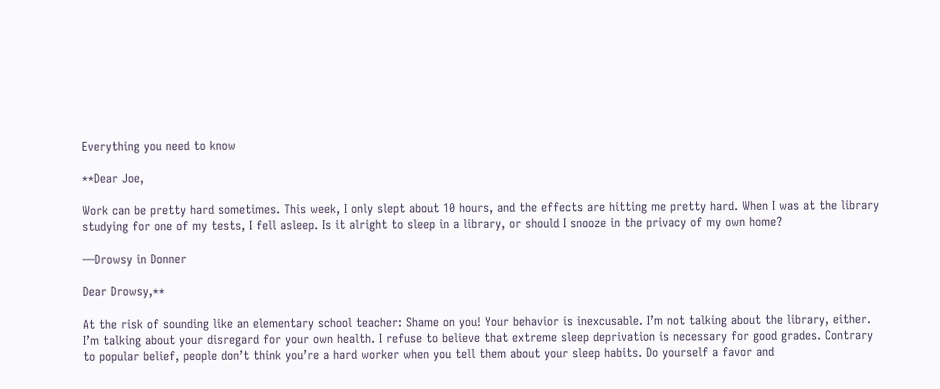Everything you need to know

**Dear Joe,

Work can be pretty hard sometimes. This week, I only slept about 10 hours, and the effects are hitting me pretty hard. When I was at the library studying for one of my tests, I fell asleep. Is it alright to sleep in a library, or should I snooze in the privacy of my own home?

—Drowsy in Donner

Dear Drowsy,**

At the risk of sounding like an elementary school teacher: Shame on you! Your behavior is inexcusable. I’m not talking about the library, either. I’m talking about your disregard for your own health. I refuse to believe that extreme sleep deprivation is necessary for good grades. Contrary to popular belief, people don’t think you’re a hard worker when you tell them about your sleep habits. Do yourself a favor and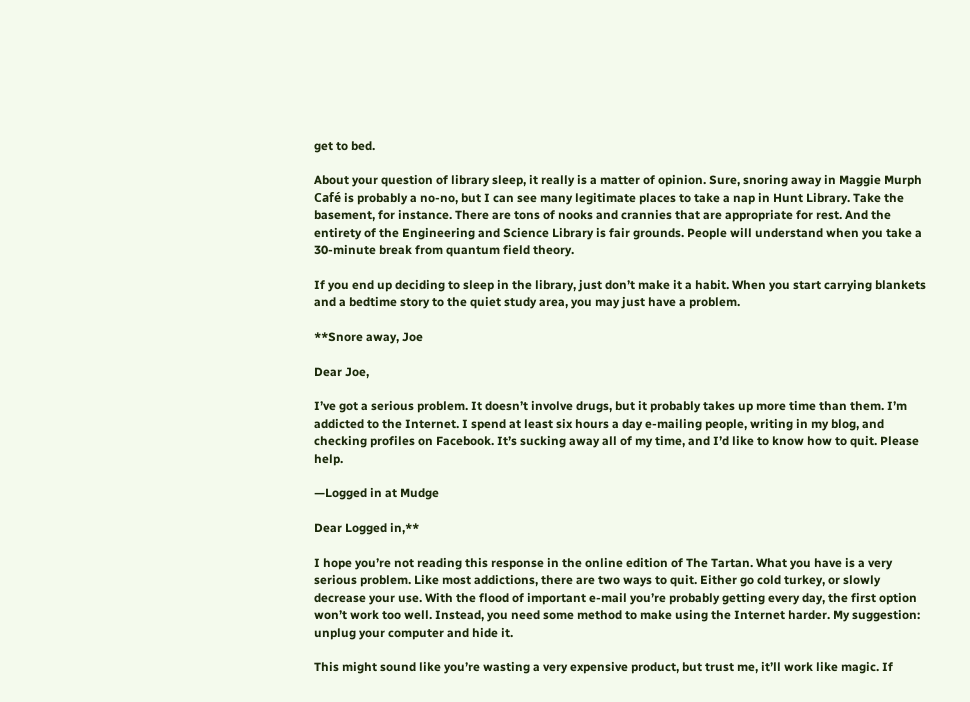get to bed.

About your question of library sleep, it really is a matter of opinion. Sure, snoring away in Maggie Murph Café is probably a no-no, but I can see many legitimate places to take a nap in Hunt Library. Take the basement, for instance. There are tons of nooks and crannies that are appropriate for rest. And the entirety of the Engineering and Science Library is fair grounds. People will understand when you take a 30-minute break from quantum field theory.

If you end up deciding to sleep in the library, just don’t make it a habit. When you start carrying blankets and a bedtime story to the quiet study area, you may just have a problem.

**Snore away, Joe

Dear Joe,

I’ve got a serious problem. It doesn’t involve drugs, but it probably takes up more time than them. I’m addicted to the Internet. I spend at least six hours a day e-mailing people, writing in my blog, and checking profiles on Facebook. It’s sucking away all of my time, and I’d like to know how to quit. Please help.

—Logged in at Mudge

Dear Logged in,**

I hope you’re not reading this response in the online edition of The Tartan. What you have is a very serious problem. Like most addictions, there are two ways to quit. Either go cold turkey, or slowly decrease your use. With the flood of important e-mail you’re probably getting every day, the first option won’t work too well. Instead, you need some method to make using the Internet harder. My suggestion: unplug your computer and hide it.

This might sound like you’re wasting a very expensive product, but trust me, it’ll work like magic. If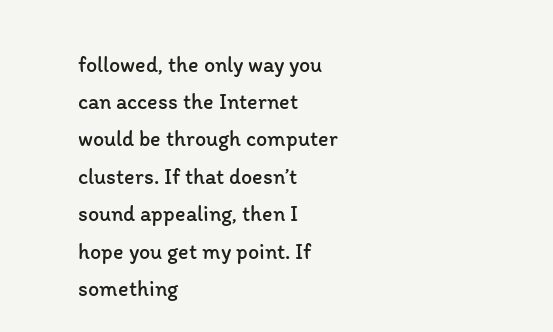followed, the only way you can access the Internet would be through computer clusters. If that doesn’t sound appealing, then I hope you get my point. If something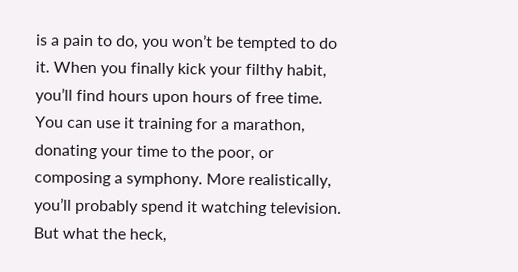is a pain to do, you won’t be tempted to do it. When you finally kick your filthy habit, you’ll find hours upon hours of free time. You can use it training for a marathon, donating your time to the poor, or composing a symphony. More realistically, you’ll probably spend it watching television. But what the heck,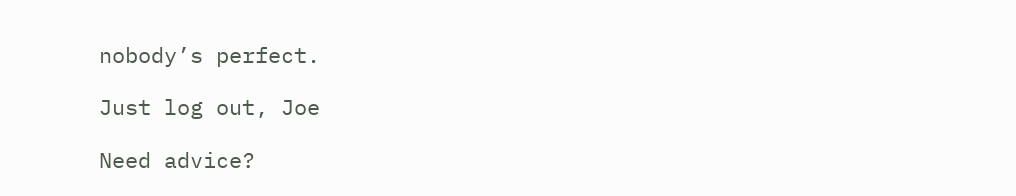nobody’s perfect.

Just log out, Joe

Need advice?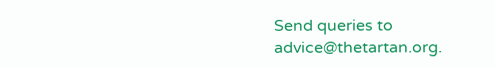Send queries to advice@thetartan.org.